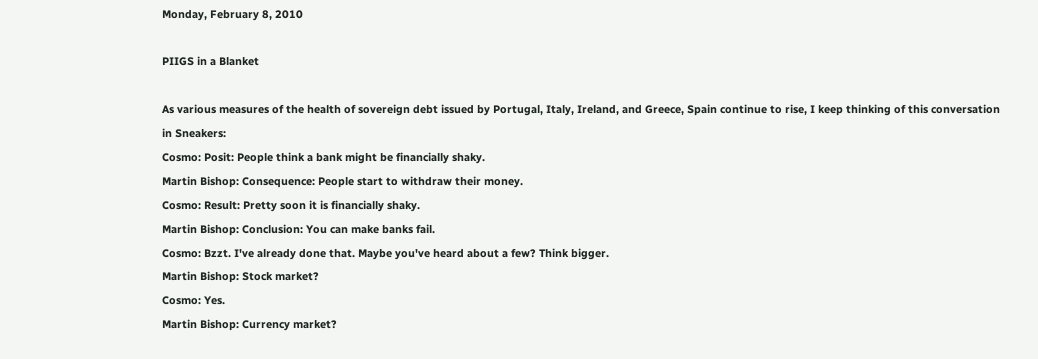Monday, February 8, 2010

PIIGS in a Blanket

As various measures of the health of sovereign debt issued by Portugal, Italy, Ireland, and Greece, Spain continue to rise, I keep thinking of this conversation in Sneakers:
Cosmo: Posit: People think a bank might be financially shaky.
Martin Bishop: Consequence: People start to withdraw their money.
Cosmo: Result: Pretty soon it is financially shaky.
Martin Bishop: Conclusion: You can make banks fail.
Cosmo: Bzzt. I've already done that. Maybe you've heard about a few? Think bigger.
Martin Bishop: Stock market?
Cosmo: Yes.
Martin Bishop: Currency market?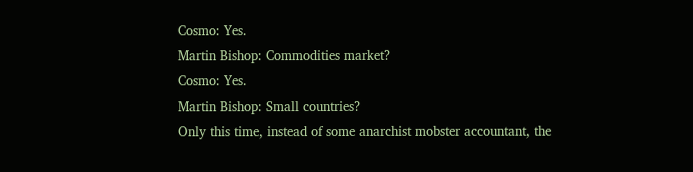Cosmo: Yes.
Martin Bishop: Commodities market?
Cosmo: Yes.
Martin Bishop: Small countries?
Only this time, instead of some anarchist mobster accountant, the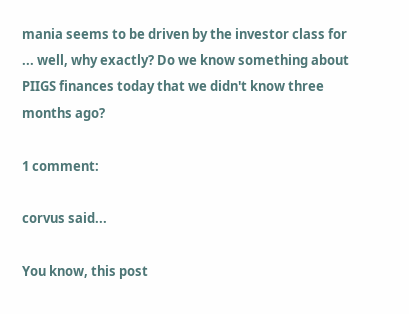mania seems to be driven by the investor class for ... well, why exactly? Do we know something about PIIGS finances today that we didn't know three months ago?

1 comment:

corvus said...

You know, this post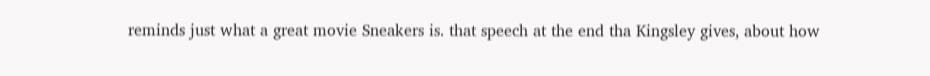reminds just what a great movie Sneakers is. that speech at the end tha Kingsley gives, about how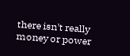there isn't really money or power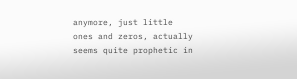anymore, just little ones and zeros, actually seems quite prophetic in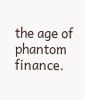the age of phantom finance.